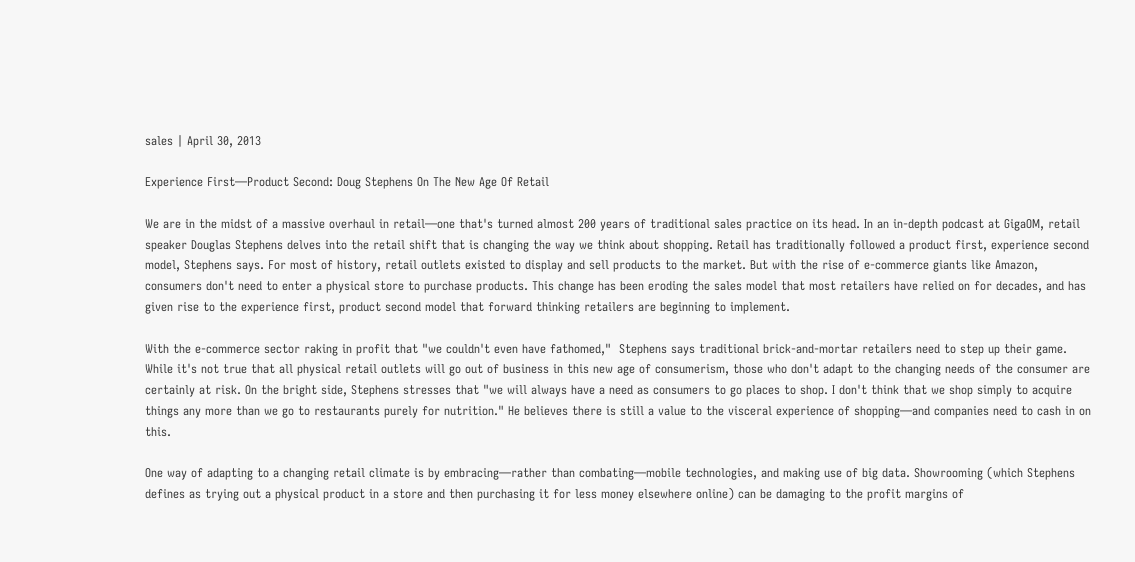sales | April 30, 2013

Experience First—Product Second: Doug Stephens On The New Age Of Retail

We are in the midst of a massive overhaul in retail—one that's turned almost 200 years of traditional sales practice on its head. In an in-depth podcast at GigaOM, retail speaker Douglas Stephens delves into the retail shift that is changing the way we think about shopping. Retail has traditionally followed a product first, experience second model, Stephens says. For most of history, retail outlets existed to display and sell products to the market. But with the rise of e-commerce giants like Amazon, consumers don't need to enter a physical store to purchase products. This change has been eroding the sales model that most retailers have relied on for decades, and has given rise to the experience first, product second model that forward thinking retailers are beginning to implement.

With the e-commerce sector raking in profit that "we couldn't even have fathomed,"  Stephens says traditional brick-and-mortar retailers need to step up their game. While it's not true that all physical retail outlets will go out of business in this new age of consumerism, those who don't adapt to the changing needs of the consumer are certainly at risk. On the bright side, Stephens stresses that "we will always have a need as consumers to go places to shop. I don't think that we shop simply to acquire things any more than we go to restaurants purely for nutrition." He believes there is still a value to the visceral experience of shopping—and companies need to cash in on this.

One way of adapting to a changing retail climate is by embracing—rather than combating—mobile technologies, and making use of big data. Showrooming (which Stephens defines as trying out a physical product in a store and then purchasing it for less money elsewhere online) can be damaging to the profit margins of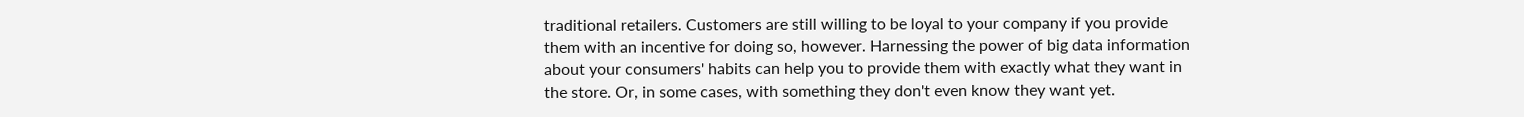traditional retailers. Customers are still willing to be loyal to your company if you provide them with an incentive for doing so, however. Harnessing the power of big data information about your consumers' habits can help you to provide them with exactly what they want in the store. Or, in some cases, with something they don't even know they want yet.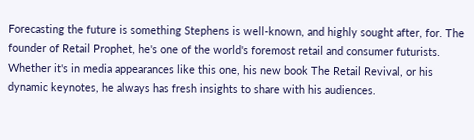Forecasting the future is something Stephens is well-known, and highly sought after, for. The founder of Retail Prophet, he's one of the world's foremost retail and consumer futurists. Whether it's in media appearances like this one, his new book The Retail Revival, or his dynamic keynotes, he always has fresh insights to share with his audiences.